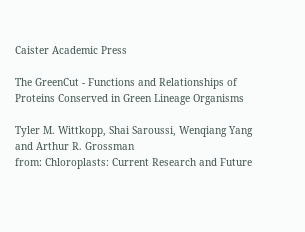Caister Academic Press

The GreenCut - Functions and Relationships of Proteins Conserved in Green Lineage Organisms

Tyler M. Wittkopp, Shai Saroussi, Wenqiang Yang and Arthur R. Grossman
from: Chloroplasts: Current Research and Future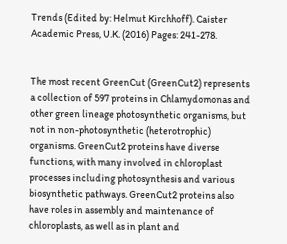Trends (Edited by: Helmut Kirchhoff). Caister Academic Press, U.K. (2016) Pages: 241-278.


The most recent GreenCut (GreenCut2) represents a collection of 597 proteins in Chlamydomonas and other green lineage photosynthetic organisms, but not in non-photosynthetic (heterotrophic) organisms. GreenCut2 proteins have diverse functions, with many involved in chloroplast processes including photosynthesis and various biosynthetic pathways. GreenCut2 proteins also have roles in assembly and maintenance of chloroplasts, as well as in plant and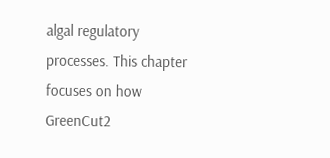algal regulatory processes. This chapter focuses on how GreenCut2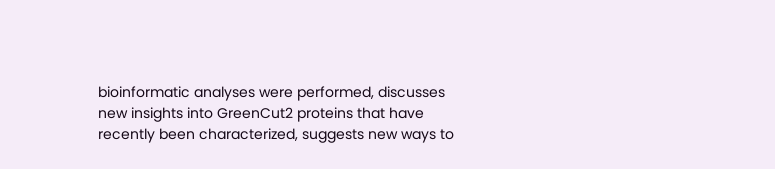bioinformatic analyses were performed, discusses new insights into GreenCut2 proteins that have recently been characterized, suggests new ways to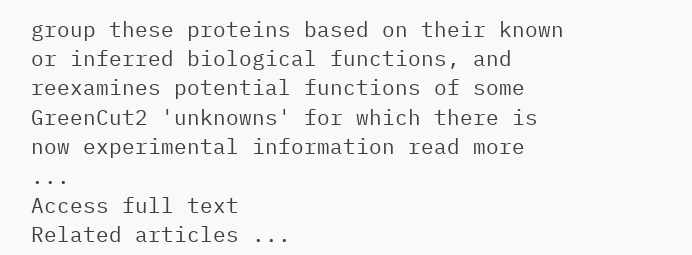group these proteins based on their known or inferred biological functions, and reexamines potential functions of some GreenCut2 'unknowns' for which there is now experimental information read more ...
Access full text
Related articles ...